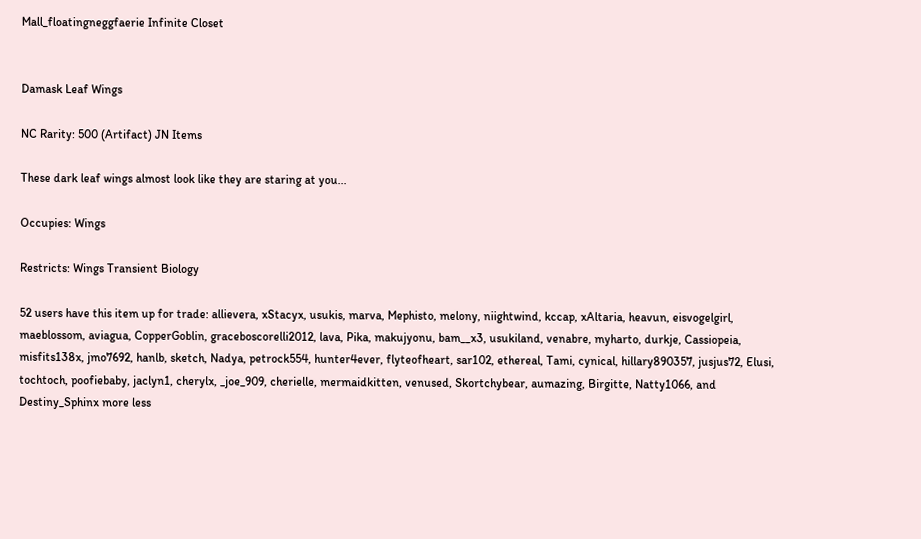Mall_floatingneggfaerie Infinite Closet


Damask Leaf Wings

NC Rarity: 500 (Artifact) JN Items

These dark leaf wings almost look like they are staring at you...

Occupies: Wings

Restricts: Wings Transient Biology

52 users have this item up for trade: allievera, xStacyx, usukis, marva, Mephisto, melony, niightwind, kccap, xAltaria, heavun, eisvogelgirl, maeblossom, aviagua, CopperGoblin, graceboscorelli2012, lava, Pika, makujyonu, bam__x3, usukiland, venabre, myharto, durkje, Cassiopeia, misfits138x, jmo7692, hanlb, sketch, Nadya, petrock554, hunter4ever, flyteofheart, sar102, ethereal, Tami, cynical, hillary890357, jusjus72, Elusi, tochtoch, poofiebaby, jaclyn1, cherylx, _joe_909, cherielle, mermaidkitten, venused, Skortchybear, aumazing, Birgitte, Natty1066, and Destiny_Sphinx more less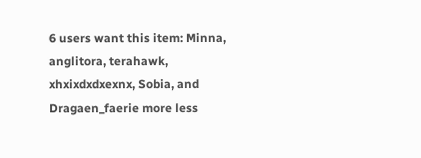6 users want this item: Minna, anglitora, terahawk, xhxixdxdxexnx, Sobia, and Dragaen_faerie more less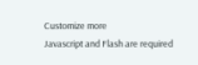Customize more
Javascript and Flash are required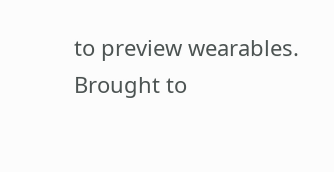to preview wearables.
Brought to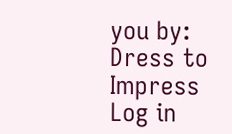you by:
Dress to Impress
Log in